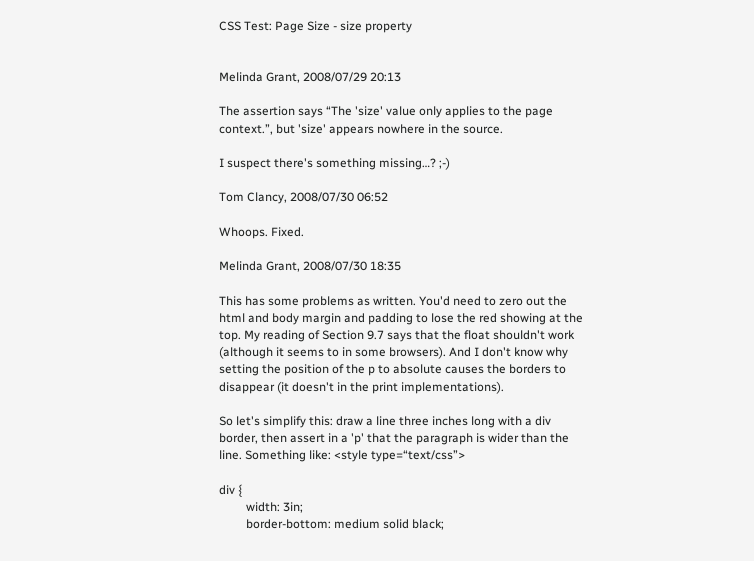CSS Test: Page Size - size property


Melinda Grant, 2008/07/29 20:13

The assertion says “The 'size' value only applies to the page context.”, but 'size' appears nowhere in the source.

I suspect there's something missing…? ;-)

Tom Clancy, 2008/07/30 06:52

Whoops. Fixed.

Melinda Grant, 2008/07/30 18:35

This has some problems as written. You'd need to zero out the html and body margin and padding to lose the red showing at the top. My reading of Section 9.7 says that the float shouldn't work (although it seems to in some browsers). And I don't know why setting the position of the p to absolute causes the borders to disappear (it doesn't in the print implementations).

So let's simplify this: draw a line three inches long with a div border, then assert in a 'p' that the paragraph is wider than the line. Something like: <style type=“text/css”>

div {
         width: 3in;
         border-bottom: medium solid black;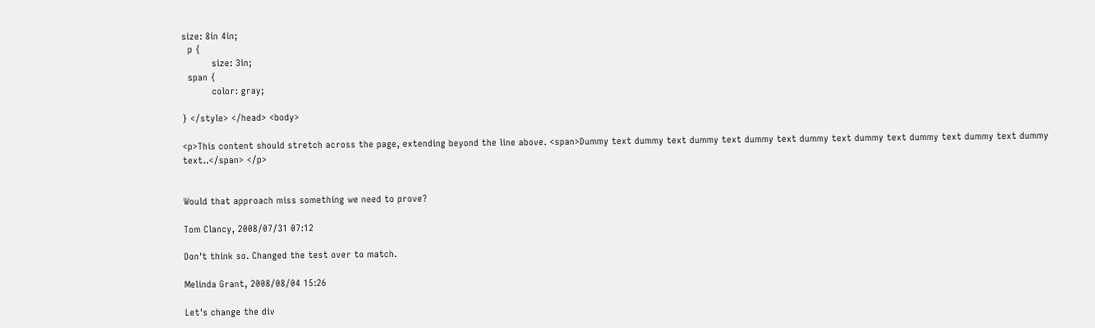size: 8in 4in;
  p {
          size: 3in;
  span {
          color: gray;

} </style> </head> <body>

<p>This content should stretch across the page, extending beyond the line above. <span>Dummy text dummy text dummy text dummy text dummy text dummy text dummy text dummy text dummy text..</span> </p>


Would that approach miss something we need to prove?

Tom Clancy, 2008/07/31 07:12

Don't think so. Changed the test over to match.

Melinda Grant, 2008/08/04 15:26

Let's change the div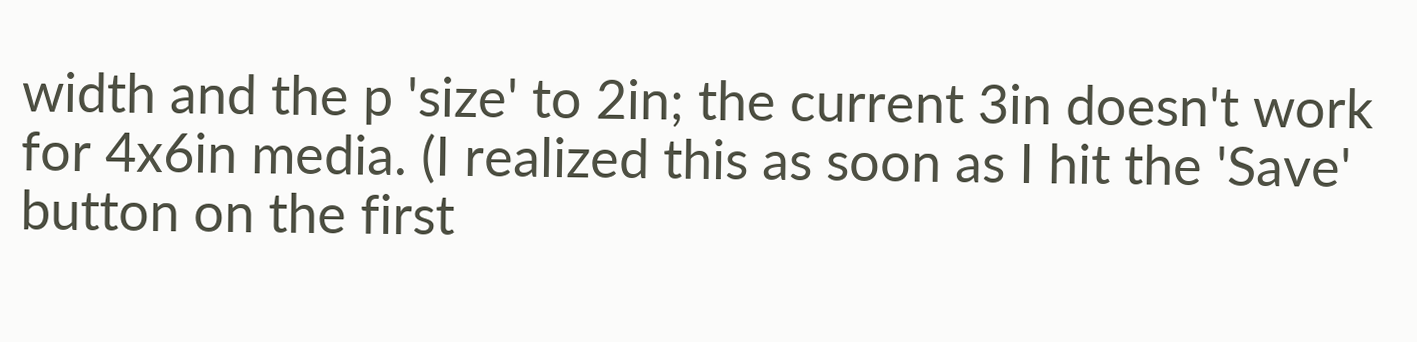width and the p 'size' to 2in; the current 3in doesn't work for 4x6in media. (I realized this as soon as I hit the 'Save' button on the first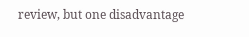review, but one disadvantage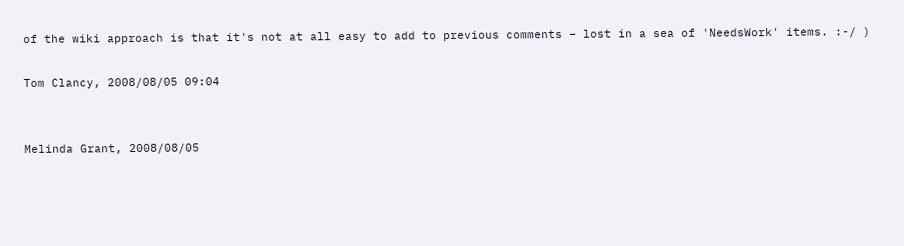of the wiki approach is that it's not at all easy to add to previous comments – lost in a sea of 'NeedsWork' items. :-/ )

Tom Clancy, 2008/08/05 09:04


Melinda Grant, 2008/08/05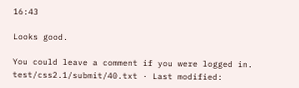16:43

Looks good.

You could leave a comment if you were logged in.
test/css2.1/submit/40.txt · Last modified: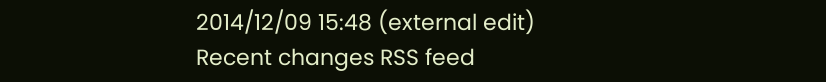2014/12/09 15:48 (external edit)
Recent changes RSS feed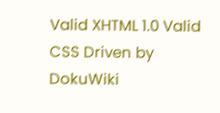Valid XHTML 1.0 Valid CSS Driven by DokuWiki